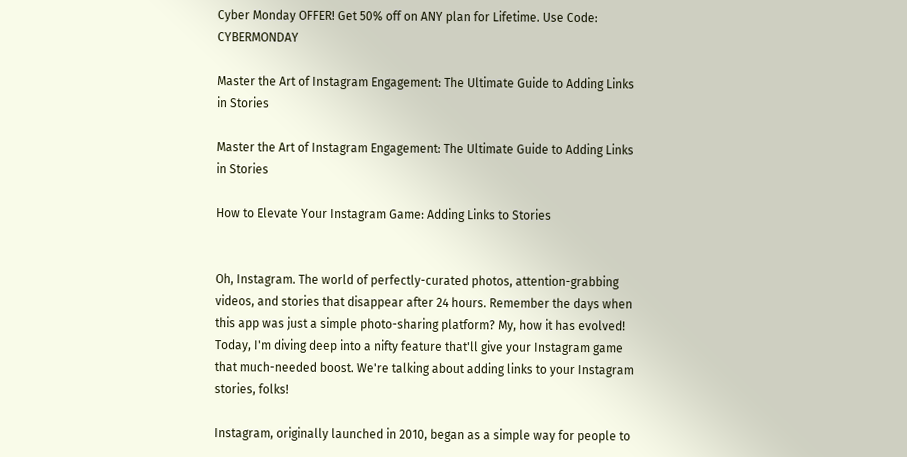Cyber Monday OFFER! Get 50% off on ANY plan for Lifetime. Use Code: CYBERMONDAY

Master the Art of Instagram Engagement: The Ultimate Guide to Adding Links in Stories

Master the Art of Instagram Engagement: The Ultimate Guide to Adding Links in Stories

How to Elevate Your Instagram Game: Adding Links to Stories


Oh, Instagram. The world of perfectly-curated photos, attention-grabbing videos, and stories that disappear after 24 hours. Remember the days when this app was just a simple photo-sharing platform? My, how it has evolved! Today, I'm diving deep into a nifty feature that'll give your Instagram game that much-needed boost. We're talking about adding links to your Instagram stories, folks!

Instagram, originally launched in 2010, began as a simple way for people to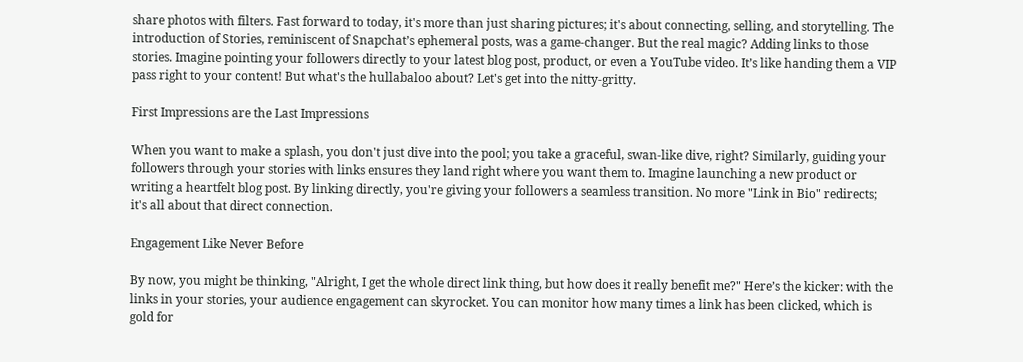share photos with filters. Fast forward to today, it's more than just sharing pictures; it's about connecting, selling, and storytelling. The introduction of Stories, reminiscent of Snapchat’s ephemeral posts, was a game-changer. But the real magic? Adding links to those stories. Imagine pointing your followers directly to your latest blog post, product, or even a YouTube video. It’s like handing them a VIP pass right to your content! But what's the hullabaloo about? Let's get into the nitty-gritty.

First Impressions are the Last Impressions

When you want to make a splash, you don't just dive into the pool; you take a graceful, swan-like dive, right? Similarly, guiding your followers through your stories with links ensures they land right where you want them to. Imagine launching a new product or writing a heartfelt blog post. By linking directly, you're giving your followers a seamless transition. No more "Link in Bio" redirects; it's all about that direct connection.

Engagement Like Never Before

By now, you might be thinking, "Alright, I get the whole direct link thing, but how does it really benefit me?" Here’s the kicker: with the links in your stories, your audience engagement can skyrocket. You can monitor how many times a link has been clicked, which is gold for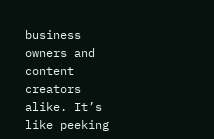business owners and content creators alike. It’s like peeking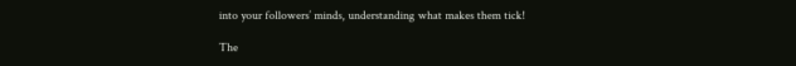into your followers’ minds, understanding what makes them tick!

The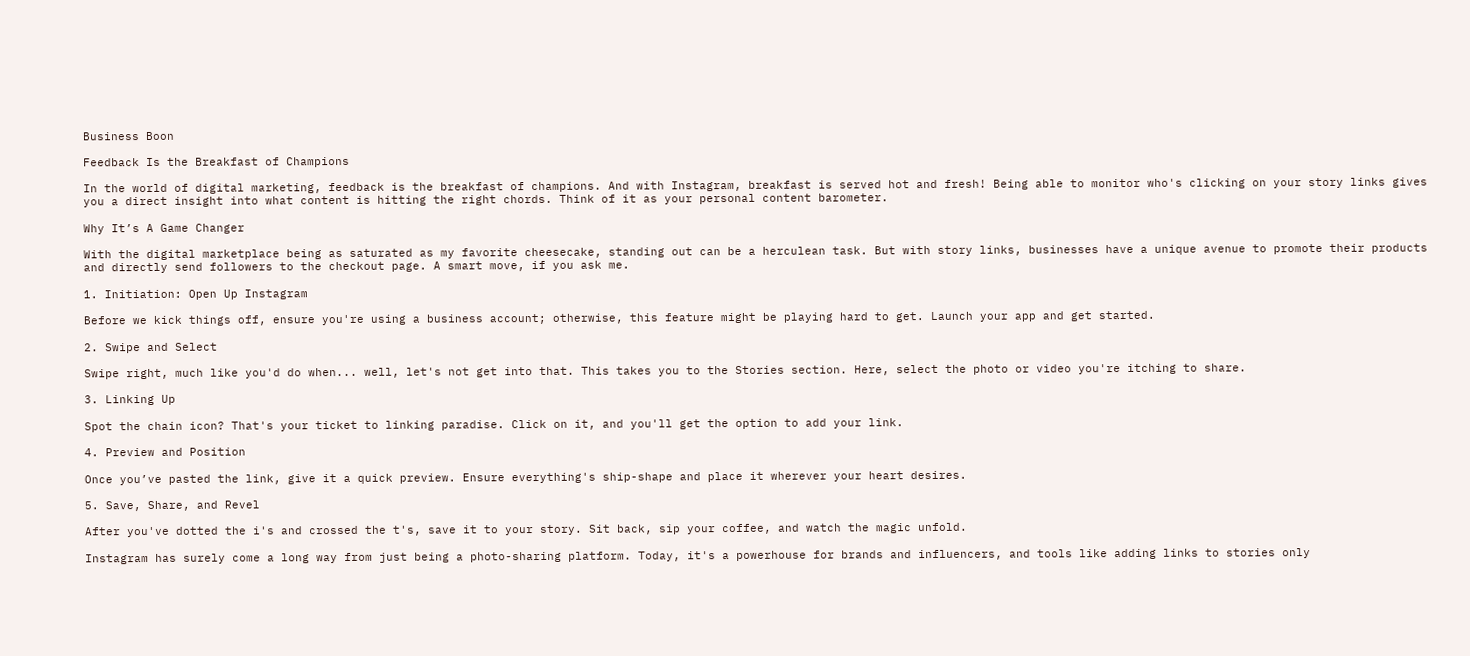Business Boon

Feedback Is the Breakfast of Champions

In the world of digital marketing, feedback is the breakfast of champions. And with Instagram, breakfast is served hot and fresh! Being able to monitor who's clicking on your story links gives you a direct insight into what content is hitting the right chords. Think of it as your personal content barometer.

Why It’s A Game Changer

With the digital marketplace being as saturated as my favorite cheesecake, standing out can be a herculean task. But with story links, businesses have a unique avenue to promote their products and directly send followers to the checkout page. A smart move, if you ask me.

1. Initiation: Open Up Instagram

Before we kick things off, ensure you're using a business account; otherwise, this feature might be playing hard to get. Launch your app and get started.

2. Swipe and Select

Swipe right, much like you'd do when... well, let's not get into that. This takes you to the Stories section. Here, select the photo or video you're itching to share.

3. Linking Up

Spot the chain icon? That's your ticket to linking paradise. Click on it, and you'll get the option to add your link.

4. Preview and Position

Once you’ve pasted the link, give it a quick preview. Ensure everything's ship-shape and place it wherever your heart desires.

5. Save, Share, and Revel

After you've dotted the i's and crossed the t's, save it to your story. Sit back, sip your coffee, and watch the magic unfold.

Instagram has surely come a long way from just being a photo-sharing platform. Today, it's a powerhouse for brands and influencers, and tools like adding links to stories only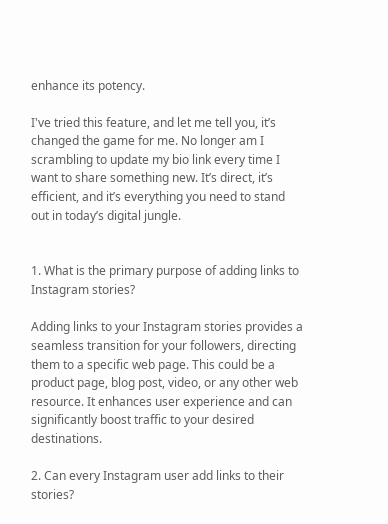enhance its potency.

I've tried this feature, and let me tell you, it’s changed the game for me. No longer am I scrambling to update my bio link every time I want to share something new. It’s direct, it’s efficient, and it’s everything you need to stand out in today’s digital jungle.


1. What is the primary purpose of adding links to Instagram stories?

Adding links to your Instagram stories provides a seamless transition for your followers, directing them to a specific web page. This could be a product page, blog post, video, or any other web resource. It enhances user experience and can significantly boost traffic to your desired destinations.

2. Can every Instagram user add links to their stories?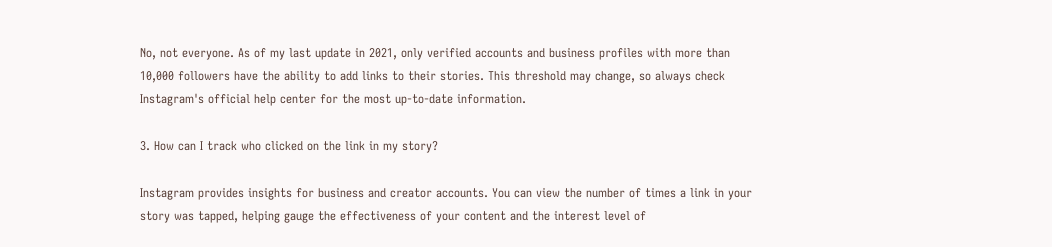No, not everyone. As of my last update in 2021, only verified accounts and business profiles with more than 10,000 followers have the ability to add links to their stories. This threshold may change, so always check Instagram's official help center for the most up-to-date information.

3. How can I track who clicked on the link in my story?

Instagram provides insights for business and creator accounts. You can view the number of times a link in your story was tapped, helping gauge the effectiveness of your content and the interest level of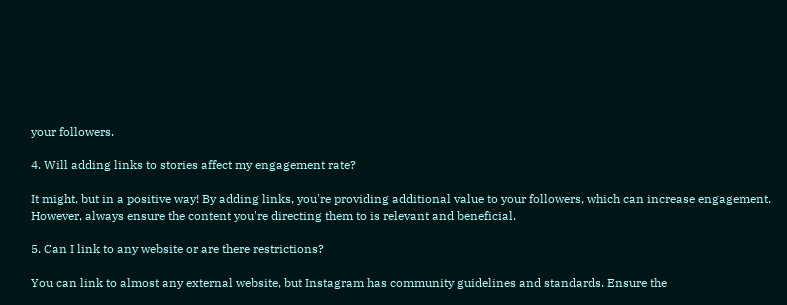your followers.

4. Will adding links to stories affect my engagement rate?

It might, but in a positive way! By adding links, you're providing additional value to your followers, which can increase engagement. However, always ensure the content you're directing them to is relevant and beneficial.

5. Can I link to any website or are there restrictions?

You can link to almost any external website, but Instagram has community guidelines and standards. Ensure the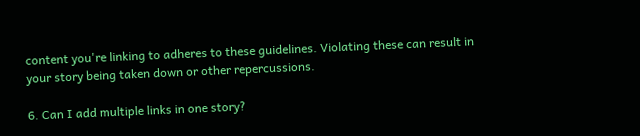content you're linking to adheres to these guidelines. Violating these can result in your story being taken down or other repercussions.

6. Can I add multiple links in one story?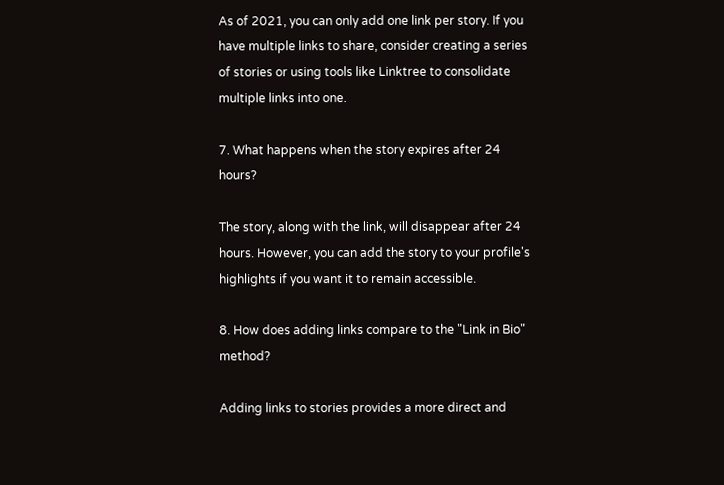As of 2021, you can only add one link per story. If you have multiple links to share, consider creating a series of stories or using tools like Linktree to consolidate multiple links into one.

7. What happens when the story expires after 24 hours?

The story, along with the link, will disappear after 24 hours. However, you can add the story to your profile's highlights if you want it to remain accessible.

8. How does adding links compare to the "Link in Bio" method?

Adding links to stories provides a more direct and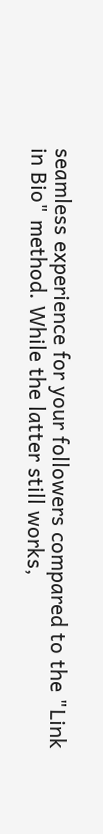seamless experience for your followers compared to the "Link in Bio" method. While the latter still works,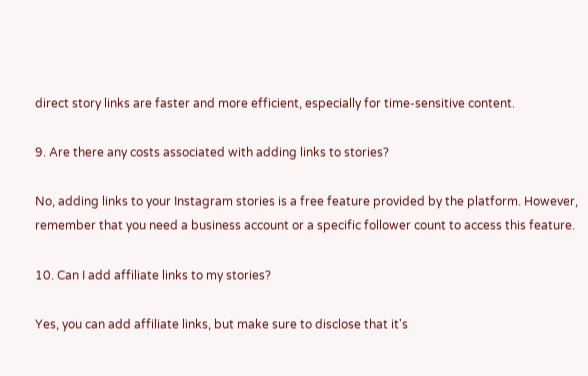direct story links are faster and more efficient, especially for time-sensitive content.

9. Are there any costs associated with adding links to stories?

No, adding links to your Instagram stories is a free feature provided by the platform. However, remember that you need a business account or a specific follower count to access this feature.

10. Can I add affiliate links to my stories?

Yes, you can add affiliate links, but make sure to disclose that it's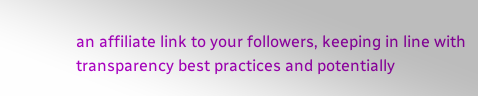an affiliate link to your followers, keeping in line with transparency best practices and potentially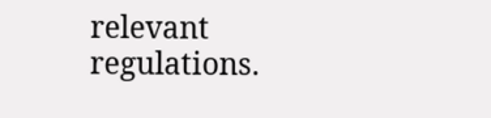relevant regulations.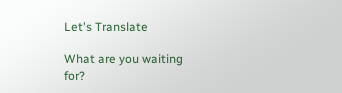Let's Translate

What are you waiting for?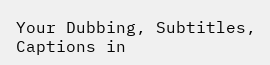Your Dubbing, Subtitles, Captions in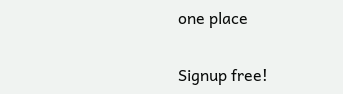one place

Signup free!